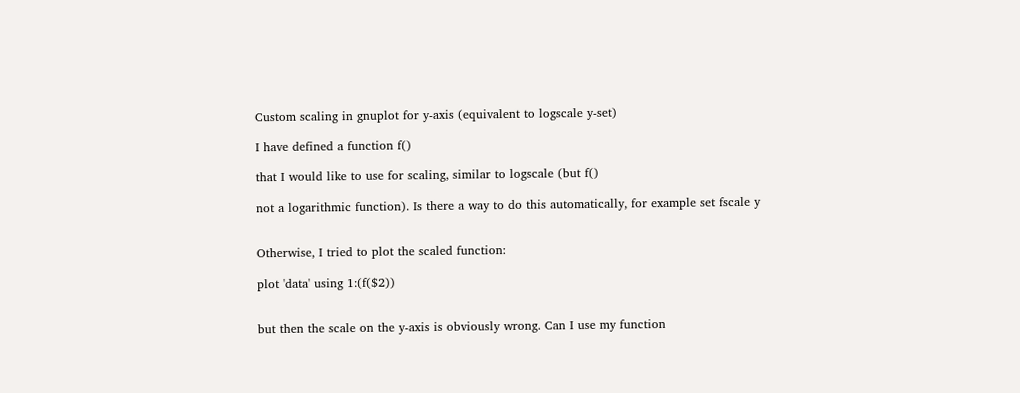Custom scaling in gnuplot for y-axis (equivalent to logscale y-set)

I have defined a function f()

that I would like to use for scaling, similar to logscale (but f()

not a logarithmic function). Is there a way to do this automatically, for example set fscale y


Otherwise, I tried to plot the scaled function:

plot 'data' using 1:(f($2))


but then the scale on the y-axis is obviously wrong. Can I use my function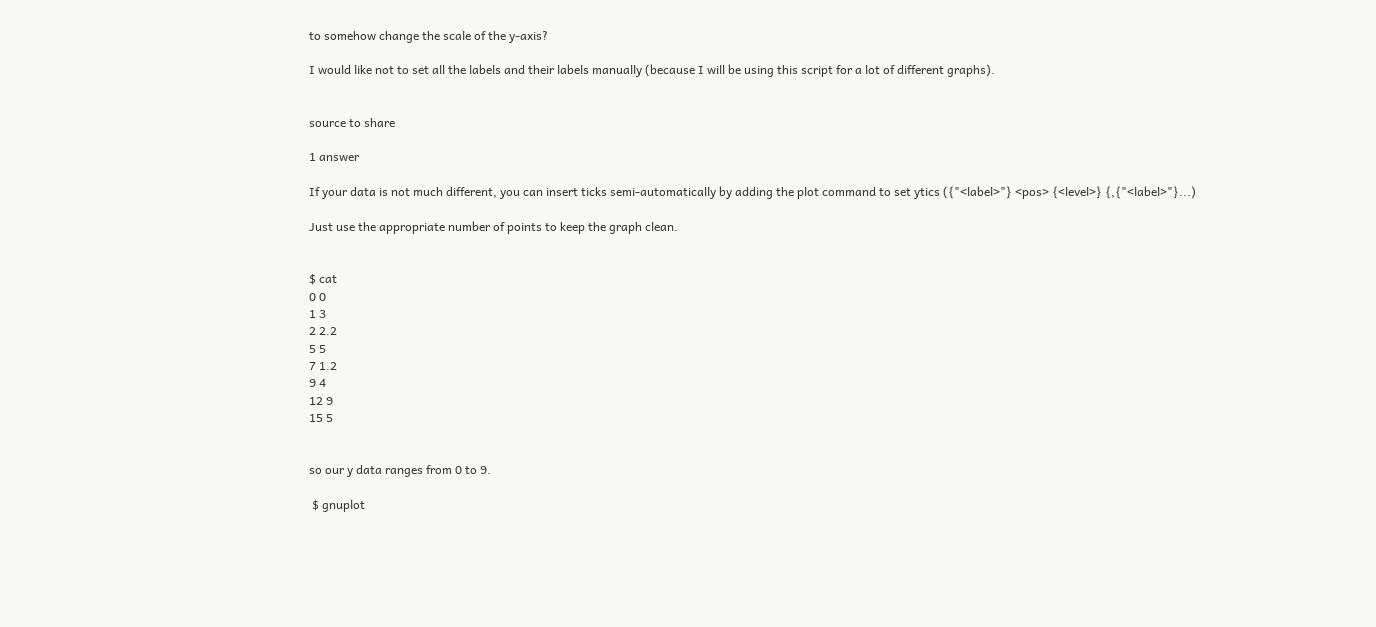to somehow change the scale of the y-axis?

I would like not to set all the labels and their labels manually (because I will be using this script for a lot of different graphs).


source to share

1 answer

If your data is not much different, you can insert ticks semi-automatically by adding the plot command to set ytics ({"<label>"} <pos> {<level>} {,{"<label>"}...)

Just use the appropriate number of points to keep the graph clean.


$ cat
0 0
1 3
2 2.2
5 5
7 1.2
9 4
12 9
15 5


so our y data ranges from 0 to 9.

 $ gnuplot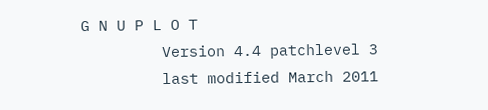G N U P L O T
         Version 4.4 patchlevel 3
         last modified March 2011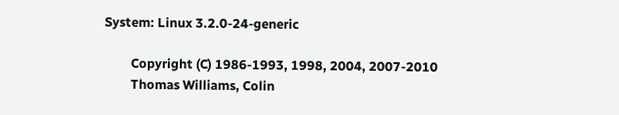System: Linux 3.2.0-24-generic

         Copyright (C) 1986-1993, 1998, 2004, 2007-2010
         Thomas Williams, Colin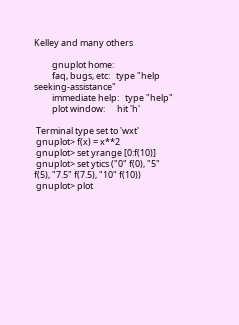Kelley and many others

         gnuplot home:
         faq, bugs, etc:   type "help seeking-assistance"
         immediate help:   type "help"
         plot window:      hit 'h'

 Terminal type set to 'wxt'
 gnuplot> f(x) = x**2
 gnuplot> set yrange [0:f(10)]
 gnuplot> set ytics ("0" f(0), "5" f(5), "7.5" f(7.5), "10" f(10))
 gnuplot> plot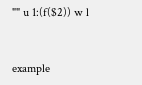"" u 1:(f($2)) w l



example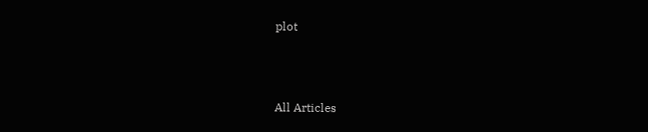plot



All Articles